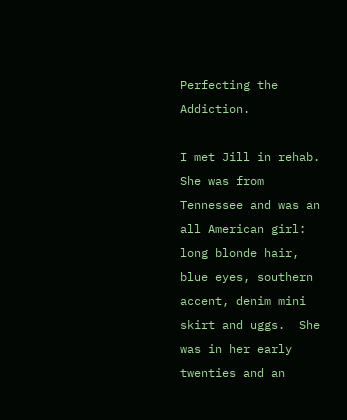Perfecting the Addiction.

I met Jill in rehab.  She was from Tennessee and was an all American girl: long blonde hair, blue eyes, southern accent, denim mini skirt and uggs.  She was in her early twenties and an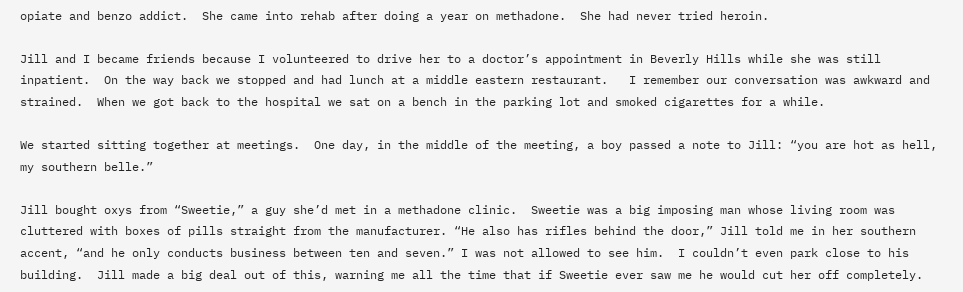opiate and benzo addict.  She came into rehab after doing a year on methadone.  She had never tried heroin.

Jill and I became friends because I volunteered to drive her to a doctor’s appointment in Beverly Hills while she was still inpatient.  On the way back we stopped and had lunch at a middle eastern restaurant.   I remember our conversation was awkward and strained.  When we got back to the hospital we sat on a bench in the parking lot and smoked cigarettes for a while.

We started sitting together at meetings.  One day, in the middle of the meeting, a boy passed a note to Jill: “you are hot as hell, my southern belle.”

Jill bought oxys from “Sweetie,” a guy she’d met in a methadone clinic.  Sweetie was a big imposing man whose living room was cluttered with boxes of pills straight from the manufacturer. “He also has rifles behind the door,” Jill told me in her southern accent, “and he only conducts business between ten and seven.” I was not allowed to see him.  I couldn’t even park close to his building.  Jill made a big deal out of this, warning me all the time that if Sweetie ever saw me he would cut her off completely.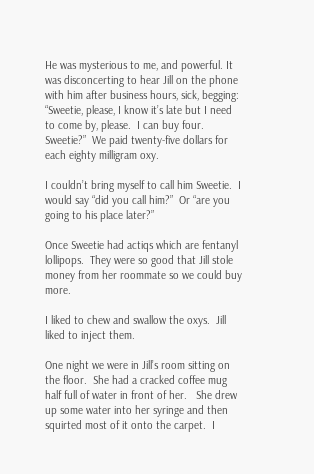He was mysterious to me, and powerful. It was disconcerting to hear Jill on the phone with him after business hours, sick, begging:  “Sweetie, please, I know it’s late but I need to come by, please.  I can buy four.  Sweetie?”  We paid twenty-five dollars for each eighty milligram oxy.

I couldn’t bring myself to call him Sweetie.  I would say “did you call him?”  Or “are you going to his place later?”

Once Sweetie had actiqs which are fentanyl lollipops.  They were so good that Jill stole money from her roommate so we could buy more.

I liked to chew and swallow the oxys.  Jill liked to inject them.

One night we were in Jill’s room sitting on the floor.  She had a cracked coffee mug half full of water in front of her.   She drew up some water into her syringe and then squirted most of it onto the carpet.  I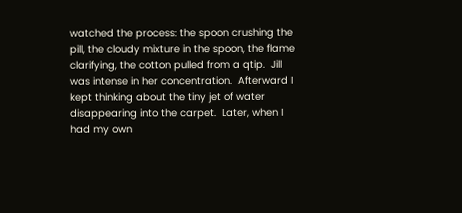watched the process: the spoon crushing the pill, the cloudy mixture in the spoon, the flame clarifying, the cotton pulled from a qtip.  Jill was intense in her concentration.  Afterward I kept thinking about the tiny jet of water disappearing into the carpet.  Later, when I had my own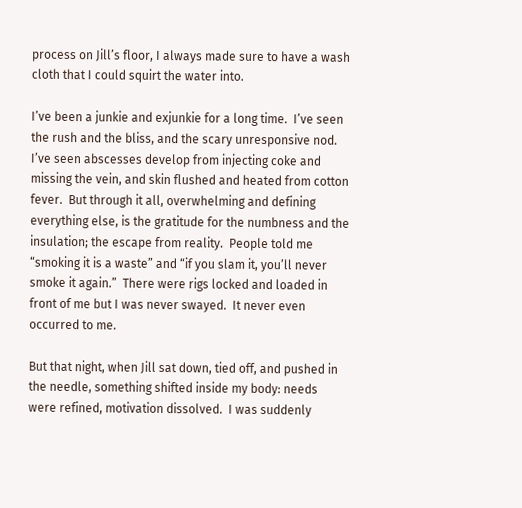process on Jill’s floor, I always made sure to have a wash cloth that I could squirt the water into.

I’ve been a junkie and exjunkie for a long time.  I’ve seen the rush and the bliss, and the scary unresponsive nod.  I’ve seen abscesses develop from injecting coke and missing the vein, and skin flushed and heated from cotton fever.  But through it all, overwhelming and defining everything else, is the gratitude for the numbness and the insulation; the escape from reality.  People told me “smoking it is a waste” and “if you slam it, you’ll never smoke it again.”  There were rigs locked and loaded in front of me but I was never swayed.  It never even occurred to me.

But that night, when Jill sat down, tied off, and pushed in the needle, something shifted inside my body: needs were refined, motivation dissolved.  I was suddenly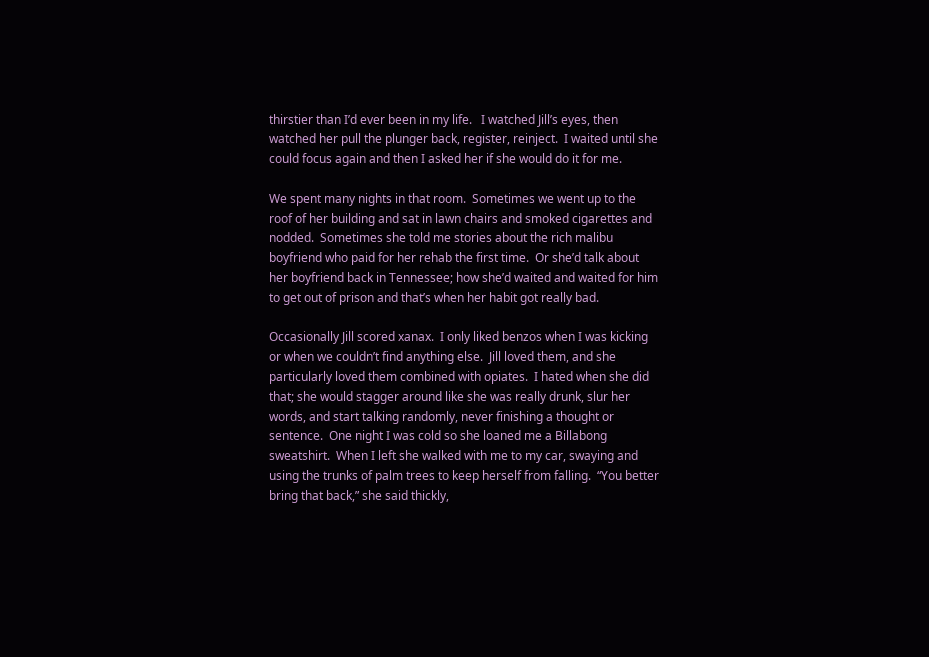thirstier than I’d ever been in my life.   I watched Jill’s eyes, then watched her pull the plunger back, register, reinject.  I waited until she could focus again and then I asked her if she would do it for me.

We spent many nights in that room.  Sometimes we went up to the roof of her building and sat in lawn chairs and smoked cigarettes and nodded.  Sometimes she told me stories about the rich malibu boyfriend who paid for her rehab the first time.  Or she’d talk about her boyfriend back in Tennessee; how she’d waited and waited for him to get out of prison and that’s when her habit got really bad.

Occasionally Jill scored xanax.  I only liked benzos when I was kicking or when we couldn’t find anything else.  Jill loved them, and she particularly loved them combined with opiates.  I hated when she did that; she would stagger around like she was really drunk, slur her words, and start talking randomly, never finishing a thought or sentence.  One night I was cold so she loaned me a Billabong sweatshirt.  When I left she walked with me to my car, swaying and using the trunks of palm trees to keep herself from falling.  “You better bring that back,” she said thickly,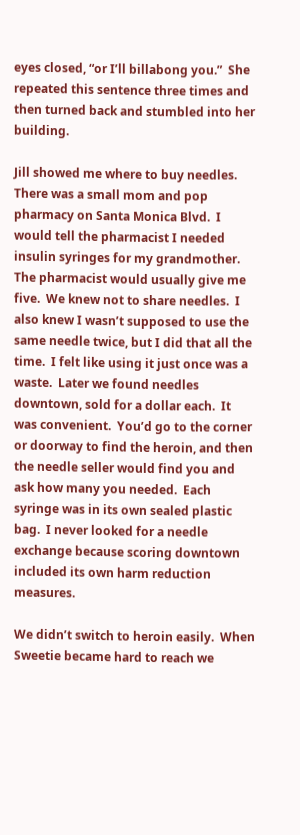eyes closed, “or I’ll billabong you.”  She repeated this sentence three times and then turned back and stumbled into her building.

Jill showed me where to buy needles.  There was a small mom and pop pharmacy on Santa Monica Blvd.  I would tell the pharmacist I needed insulin syringes for my grandmother.  The pharmacist would usually give me five.  We knew not to share needles.  I also knew I wasn’t supposed to use the same needle twice, but I did that all the time.  I felt like using it just once was a waste.  Later we found needles downtown, sold for a dollar each.  It was convenient.  You’d go to the corner or doorway to find the heroin, and then the needle seller would find you and ask how many you needed.  Each syringe was in its own sealed plastic bag.  I never looked for a needle exchange because scoring downtown included its own harm reduction measures.

We didn’t switch to heroin easily.  When Sweetie became hard to reach we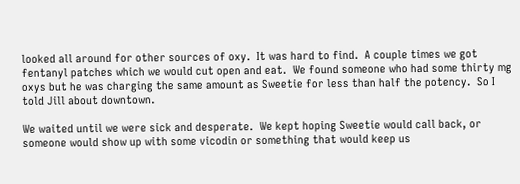looked all around for other sources of oxy.  It was hard to find.  A couple times we got fentanyl patches which we would cut open and eat.  We found someone who had some thirty mg oxys but he was charging the same amount as Sweetie for less than half the potency.  So I told Jill about downtown.

We waited until we were sick and desperate.  We kept hoping Sweetie would call back, or someone would show up with some vicodin or something that would keep us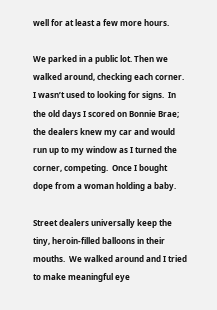well for at least a few more hours.

We parked in a public lot. Then we walked around, checking each corner.  I wasn’t used to looking for signs.  In the old days I scored on Bonnie Brae; the dealers knew my car and would run up to my window as I turned the corner, competing.  Once I bought dope from a woman holding a baby.

Street dealers universally keep the tiny, heroin-filled balloons in their mouths.  We walked around and I tried to make meaningful eye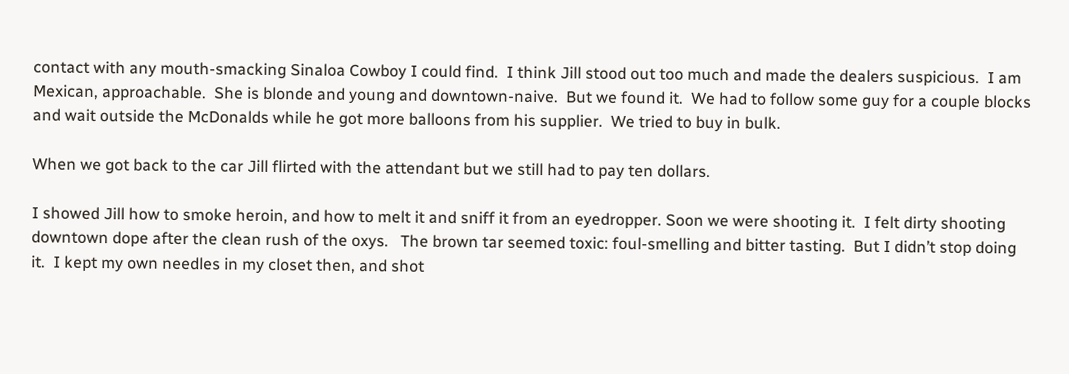contact with any mouth-smacking Sinaloa Cowboy I could find.  I think Jill stood out too much and made the dealers suspicious.  I am Mexican, approachable.  She is blonde and young and downtown-naive.  But we found it.  We had to follow some guy for a couple blocks and wait outside the McDonalds while he got more balloons from his supplier.  We tried to buy in bulk.

When we got back to the car Jill flirted with the attendant but we still had to pay ten dollars.

I showed Jill how to smoke heroin, and how to melt it and sniff it from an eyedropper. Soon we were shooting it.  I felt dirty shooting downtown dope after the clean rush of the oxys.   The brown tar seemed toxic: foul-smelling and bitter tasting.  But I didn’t stop doing it.  I kept my own needles in my closet then, and shot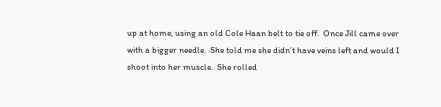up at home, using an old Cole Haan belt to tie off.  Once Jill came over with a bigger needle.  She told me she didn’t have veins left and would I shoot into her muscle.  She rolled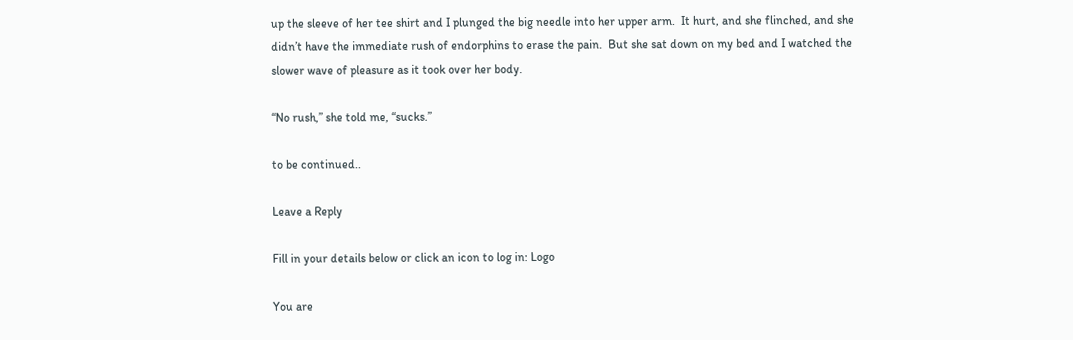up the sleeve of her tee shirt and I plunged the big needle into her upper arm.  It hurt, and she flinched, and she didn’t have the immediate rush of endorphins to erase the pain.  But she sat down on my bed and I watched the slower wave of pleasure as it took over her body.

“No rush,” she told me, “sucks.”

to be continued..

Leave a Reply

Fill in your details below or click an icon to log in: Logo

You are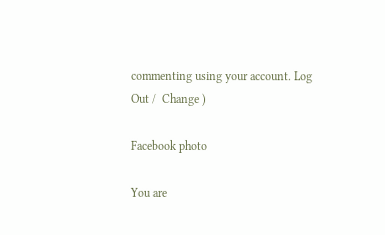commenting using your account. Log Out /  Change )

Facebook photo

You are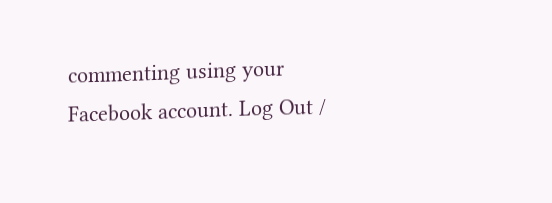commenting using your Facebook account. Log Out /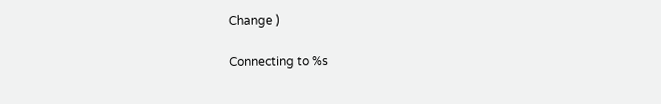Change )

Connecting to %s